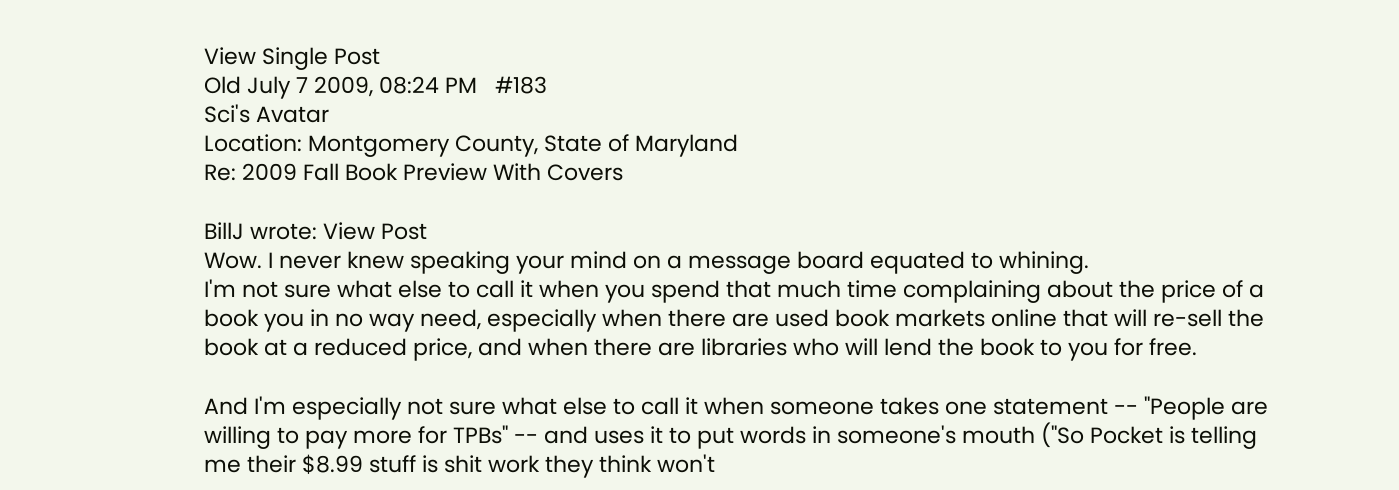View Single Post
Old July 7 2009, 08:24 PM   #183
Sci's Avatar
Location: Montgomery County, State of Maryland
Re: 2009 Fall Book Preview With Covers

BillJ wrote: View Post
Wow. I never knew speaking your mind on a message board equated to whining.
I'm not sure what else to call it when you spend that much time complaining about the price of a book you in no way need, especially when there are used book markets online that will re-sell the book at a reduced price, and when there are libraries who will lend the book to you for free.

And I'm especially not sure what else to call it when someone takes one statement -- "People are willing to pay more for TPBs" -- and uses it to put words in someone's mouth ("So Pocket is telling me their $8.99 stuff is shit work they think won't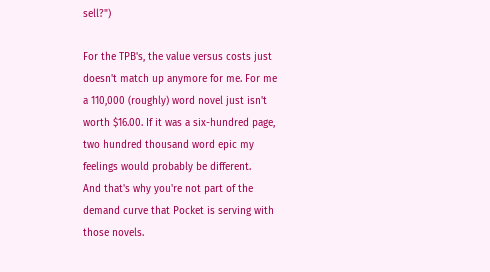sell?")

For the TPB's, the value versus costs just doesn't match up anymore for me. For me a 110,000 (roughly) word novel just isn't worth $16.00. If it was a six-hundred page, two hundred thousand word epic my feelings would probably be different.
And that's why you're not part of the demand curve that Pocket is serving with those novels.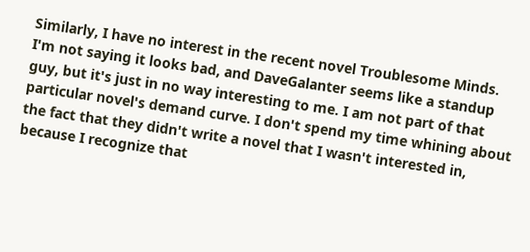Similarly, I have no interest in the recent novel Troublesome Minds. I'm not saying it looks bad, and DaveGalanter seems like a standup guy, but it's just in no way interesting to me. I am not part of that particular novel's demand curve. I don't spend my time whining about the fact that they didn't write a novel that I wasn't interested in, because I recognize that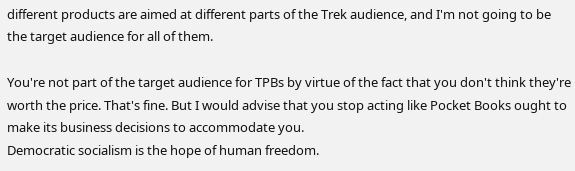different products are aimed at different parts of the Trek audience, and I'm not going to be the target audience for all of them.

You're not part of the target audience for TPBs by virtue of the fact that you don't think they're worth the price. That's fine. But I would advise that you stop acting like Pocket Books ought to make its business decisions to accommodate you.
Democratic socialism is the hope of human freedom.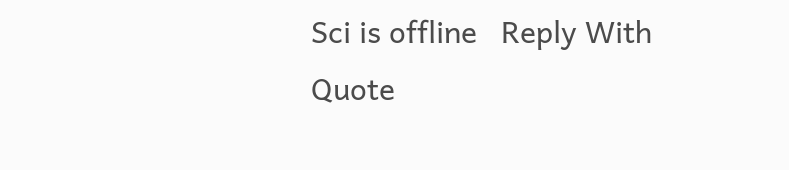Sci is offline   Reply With Quote